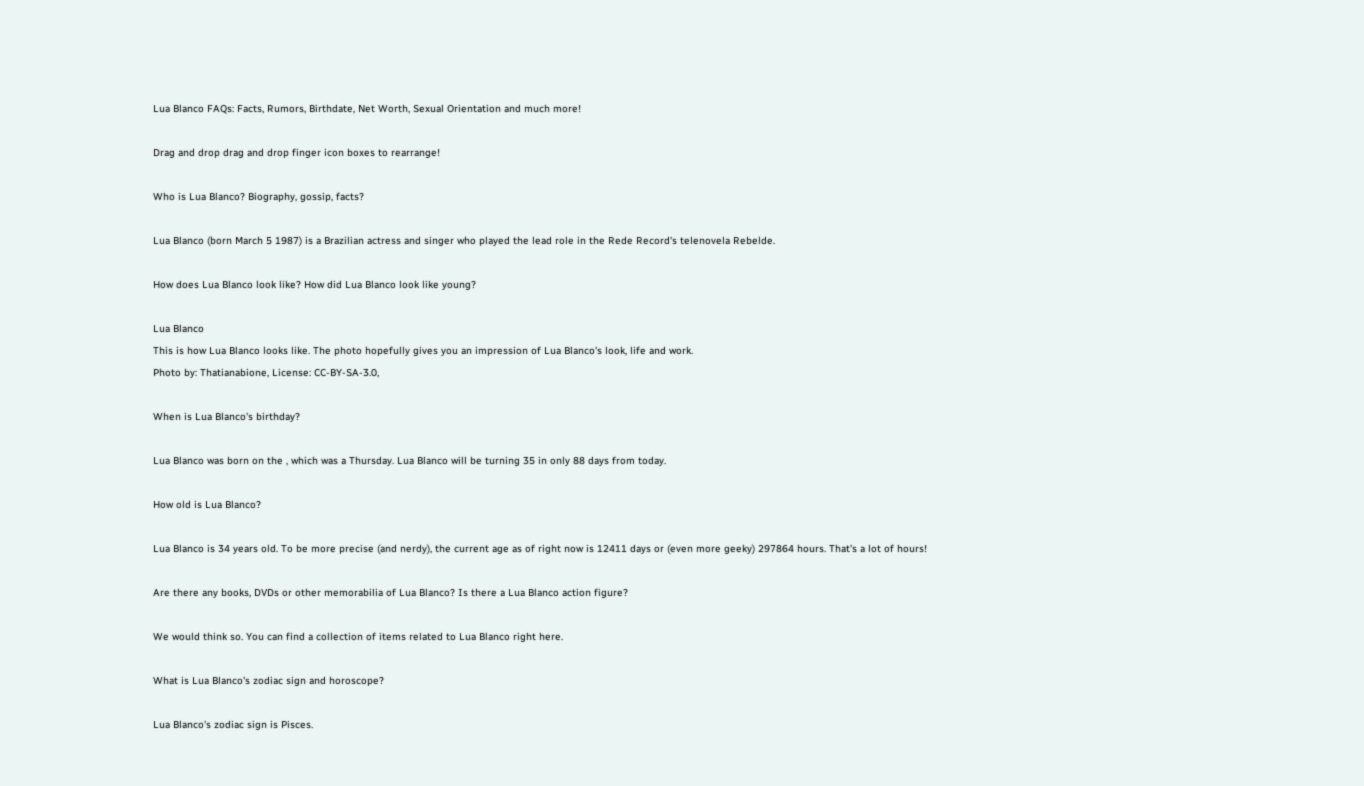Lua Blanco FAQs: Facts, Rumors, Birthdate, Net Worth, Sexual Orientation and much more!

Drag and drop drag and drop finger icon boxes to rearrange!

Who is Lua Blanco? Biography, gossip, facts?

Lua Blanco (born March 5 1987) is a Brazilian actress and singer who played the lead role in the Rede Record's telenovela Rebelde.

How does Lua Blanco look like? How did Lua Blanco look like young?

Lua Blanco
This is how Lua Blanco looks like. The photo hopefully gives you an impression of Lua Blanco's look, life and work.
Photo by: Thatianabione, License: CC-BY-SA-3.0,

When is Lua Blanco's birthday?

Lua Blanco was born on the , which was a Thursday. Lua Blanco will be turning 35 in only 88 days from today.

How old is Lua Blanco?

Lua Blanco is 34 years old. To be more precise (and nerdy), the current age as of right now is 12411 days or (even more geeky) 297864 hours. That's a lot of hours!

Are there any books, DVDs or other memorabilia of Lua Blanco? Is there a Lua Blanco action figure?

We would think so. You can find a collection of items related to Lua Blanco right here.

What is Lua Blanco's zodiac sign and horoscope?

Lua Blanco's zodiac sign is Pisces.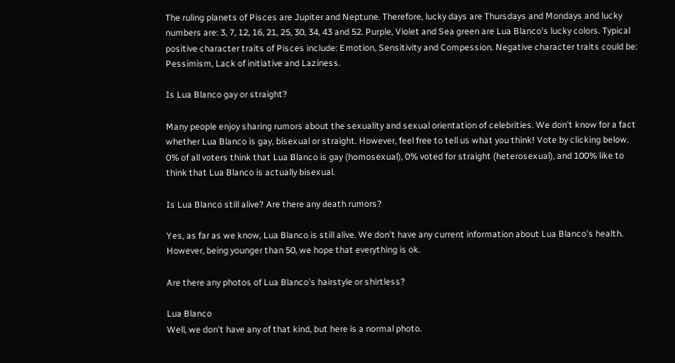The ruling planets of Pisces are Jupiter and Neptune. Therefore, lucky days are Thursdays and Mondays and lucky numbers are: 3, 7, 12, 16, 21, 25, 30, 34, 43 and 52. Purple, Violet and Sea green are Lua Blanco's lucky colors. Typical positive character traits of Pisces include: Emotion, Sensitivity and Compession. Negative character traits could be: Pessimism, Lack of initiative and Laziness.

Is Lua Blanco gay or straight?

Many people enjoy sharing rumors about the sexuality and sexual orientation of celebrities. We don't know for a fact whether Lua Blanco is gay, bisexual or straight. However, feel free to tell us what you think! Vote by clicking below.
0% of all voters think that Lua Blanco is gay (homosexual), 0% voted for straight (heterosexual), and 100% like to think that Lua Blanco is actually bisexual.

Is Lua Blanco still alive? Are there any death rumors?

Yes, as far as we know, Lua Blanco is still alive. We don't have any current information about Lua Blanco's health. However, being younger than 50, we hope that everything is ok.

Are there any photos of Lua Blanco's hairstyle or shirtless?

Lua Blanco
Well, we don't have any of that kind, but here is a normal photo.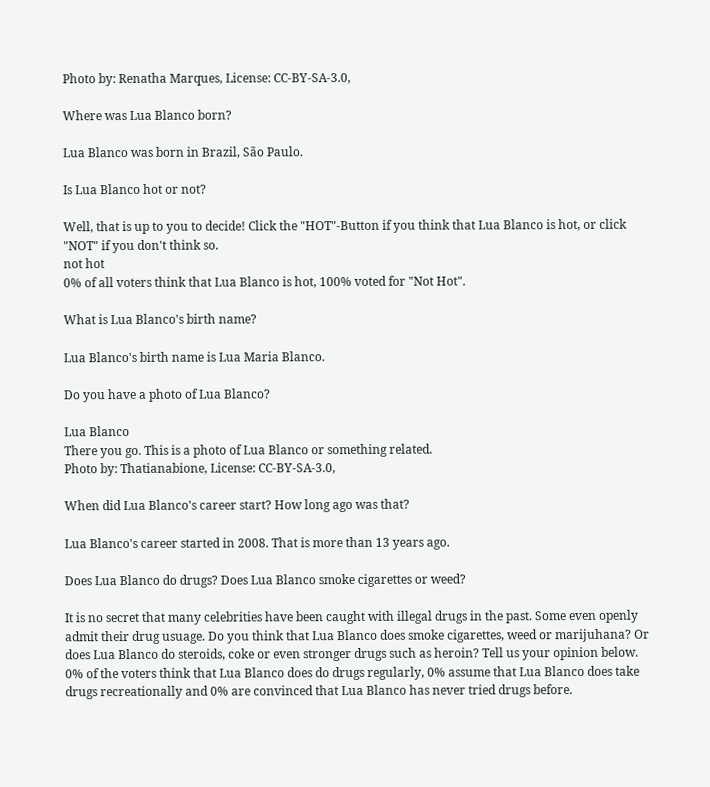Photo by: Renatha Marques, License: CC-BY-SA-3.0,

Where was Lua Blanco born?

Lua Blanco was born in Brazil, São Paulo.

Is Lua Blanco hot or not?

Well, that is up to you to decide! Click the "HOT"-Button if you think that Lua Blanco is hot, or click "NOT" if you don't think so.
not hot
0% of all voters think that Lua Blanco is hot, 100% voted for "Not Hot".

What is Lua Blanco's birth name?

Lua Blanco's birth name is Lua Maria Blanco.

Do you have a photo of Lua Blanco?

Lua Blanco
There you go. This is a photo of Lua Blanco or something related.
Photo by: Thatianabione, License: CC-BY-SA-3.0,

When did Lua Blanco's career start? How long ago was that?

Lua Blanco's career started in 2008. That is more than 13 years ago.

Does Lua Blanco do drugs? Does Lua Blanco smoke cigarettes or weed?

It is no secret that many celebrities have been caught with illegal drugs in the past. Some even openly admit their drug usuage. Do you think that Lua Blanco does smoke cigarettes, weed or marijuhana? Or does Lua Blanco do steroids, coke or even stronger drugs such as heroin? Tell us your opinion below.
0% of the voters think that Lua Blanco does do drugs regularly, 0% assume that Lua Blanco does take drugs recreationally and 0% are convinced that Lua Blanco has never tried drugs before.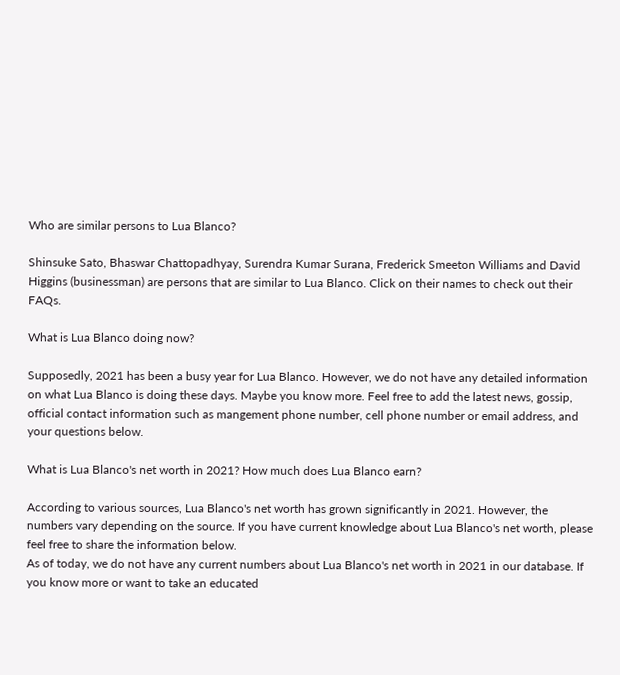Who are similar persons to Lua Blanco?

Shinsuke Sato, Bhaswar Chattopadhyay, Surendra Kumar Surana, Frederick Smeeton Williams and David Higgins (businessman) are persons that are similar to Lua Blanco. Click on their names to check out their FAQs.

What is Lua Blanco doing now?

Supposedly, 2021 has been a busy year for Lua Blanco. However, we do not have any detailed information on what Lua Blanco is doing these days. Maybe you know more. Feel free to add the latest news, gossip, official contact information such as mangement phone number, cell phone number or email address, and your questions below.

What is Lua Blanco's net worth in 2021? How much does Lua Blanco earn?

According to various sources, Lua Blanco's net worth has grown significantly in 2021. However, the numbers vary depending on the source. If you have current knowledge about Lua Blanco's net worth, please feel free to share the information below.
As of today, we do not have any current numbers about Lua Blanco's net worth in 2021 in our database. If you know more or want to take an educated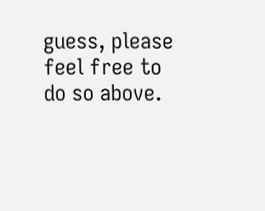guess, please feel free to do so above.